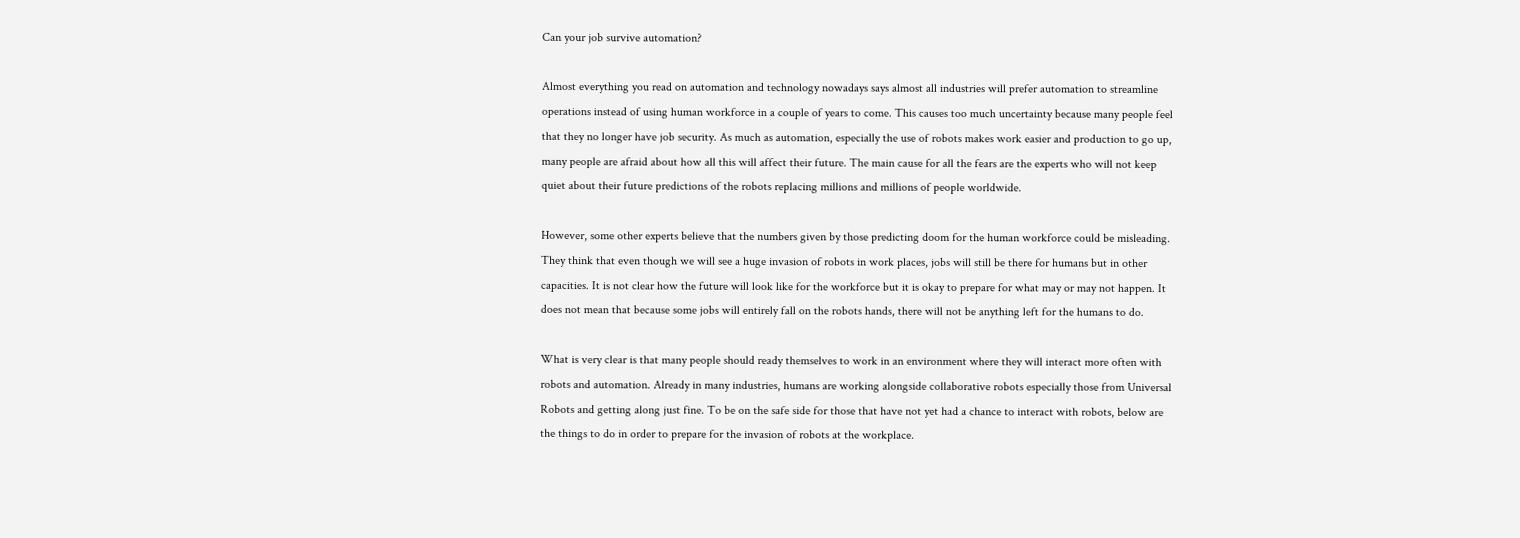Can your job survive automation?

Almost everything you read on automation and technology nowadays says almost all industries will prefer automation to streamline operations instead of using human workforce in a couple of years to come. This causes too much uncertainty because many people feel that they no longer have job security. As much as automation, especially the use of robots makes work easier and production to go up, many people are afraid about how all this will affect their future. The main cause for all the fears are the experts who will not keep quiet about their future predictions of the robots replacing millions and millions of people worldwide.

However, some other experts believe that the numbers given by those predicting doom for the human workforce could be misleading. They think that even though we will see a huge invasion of robots in work places, jobs will still be there for humans but in other capacities. It is not clear how the future will look like for the workforce but it is okay to prepare for what may or may not happen. It does not mean that because some jobs will entirely fall on the robots hands, there will not be anything left for the humans to do.

What is very clear is that many people should ready themselves to work in an environment where they will interact more often with robots and automation. Already in many industries, humans are working alongside collaborative robots especially those from Universal Robots and getting along just fine. To be on the safe side for those that have not yet had a chance to interact with robots, below are the things to do in order to prepare for the invasion of robots at the workplace.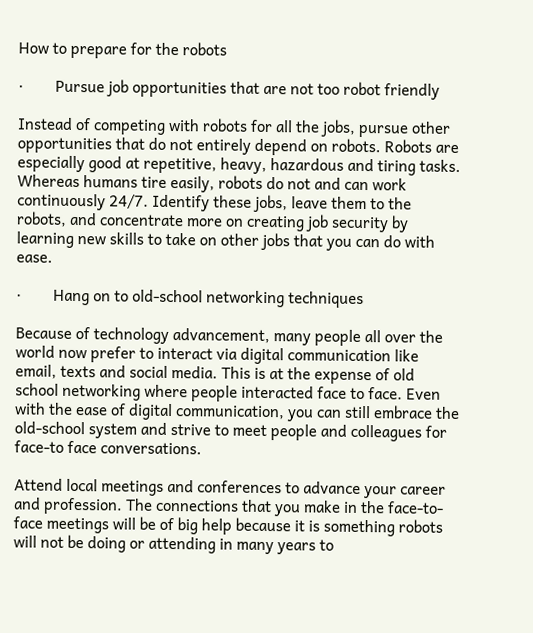How to prepare for the robots

·        Pursue job opportunities that are not too robot friendly

Instead of competing with robots for all the jobs, pursue other opportunities that do not entirely depend on robots. Robots are especially good at repetitive, heavy, hazardous and tiring tasks. Whereas humans tire easily, robots do not and can work continuously 24/7. Identify these jobs, leave them to the robots, and concentrate more on creating job security by learning new skills to take on other jobs that you can do with ease.

·        Hang on to old-school networking techniques

Because of technology advancement, many people all over the world now prefer to interact via digital communication like email, texts and social media. This is at the expense of old school networking where people interacted face to face. Even with the ease of digital communication, you can still embrace the old-school system and strive to meet people and colleagues for face-to face conversations.

Attend local meetings and conferences to advance your career and profession. The connections that you make in the face-to-face meetings will be of big help because it is something robots will not be doing or attending in many years to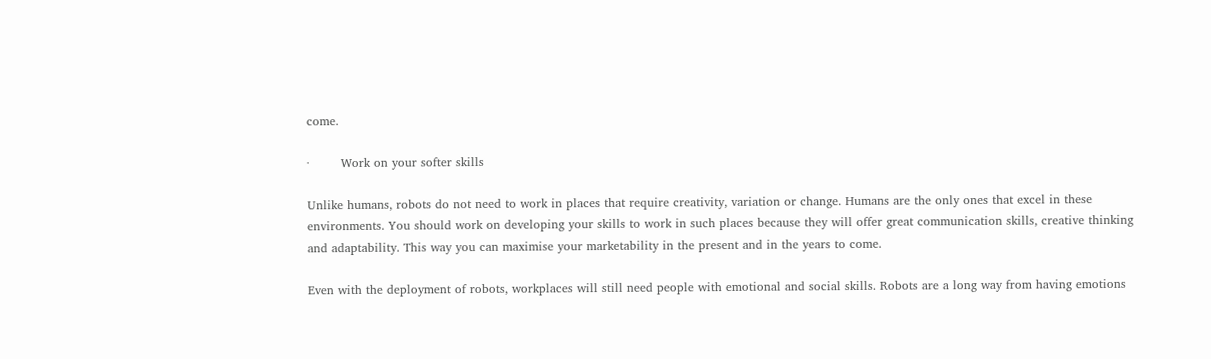come.

·        Work on your softer skills

Unlike humans, robots do not need to work in places that require creativity, variation or change. Humans are the only ones that excel in these environments. You should work on developing your skills to work in such places because they will offer great communication skills, creative thinking and adaptability. This way you can maximise your marketability in the present and in the years to come.

Even with the deployment of robots, workplaces will still need people with emotional and social skills. Robots are a long way from having emotions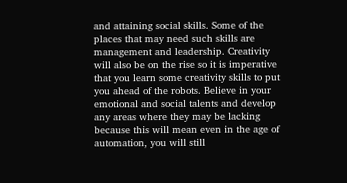and attaining social skills. Some of the places that may need such skills are management and leadership. Creativity will also be on the rise so it is imperative that you learn some creativity skills to put you ahead of the robots. Believe in your emotional and social talents and develop any areas where they may be lacking because this will mean even in the age of automation, you will still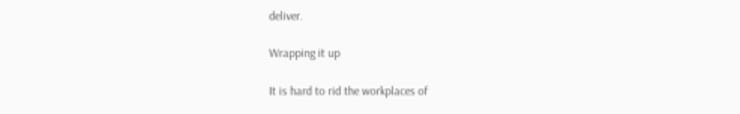deliver.

Wrapping it up

It is hard to rid the workplaces of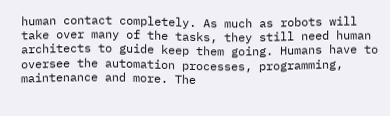human contact completely. As much as robots will take over many of the tasks, they still need human architects to guide keep them going. Humans have to oversee the automation processes, programming, maintenance and more. The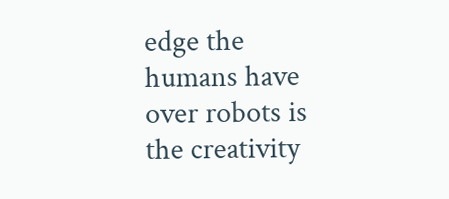edge the humans have over robots is the creativity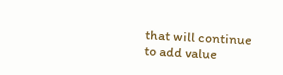that will continue to add value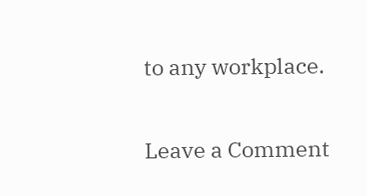to any workplace.

Leave a Comment